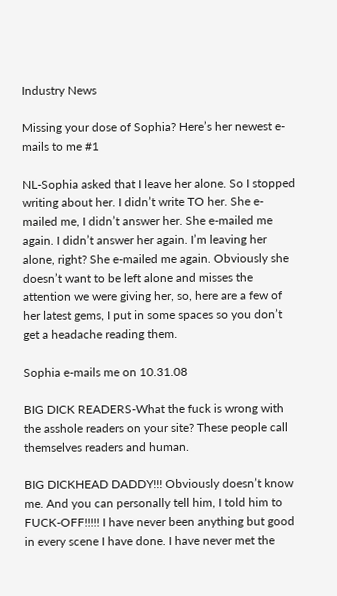Industry News

Missing your dose of Sophia? Here’s her newest e-mails to me #1

NL-Sophia asked that I leave her alone. So I stopped writing about her. I didn’t write TO her. She e-mailed me, I didn’t answer her. She e-mailed me again. I didn’t answer her again. I’m leaving her alone, right? She e-mailed me again. Obviously she doesn’t want to be left alone and misses the attention we were giving her, so, here are a few of her latest gems, I put in some spaces so you don’t get a headache reading them.

Sophia e-mails me on 10.31.08

BIG DICK READERS-What the fuck is wrong with the asshole readers on your site? These people call themselves readers and human.

BIG DICKHEAD DADDY!!! Obviously doesn’t know me. And you can personally tell him, I told him to FUCK-OFF!!!!! I have never been anything but good in every scene I have done. I have never met the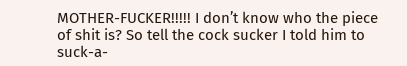MOTHER-FUCKER!!!!! I don’t know who the piece of shit is? So tell the cock sucker I told him to suck-a-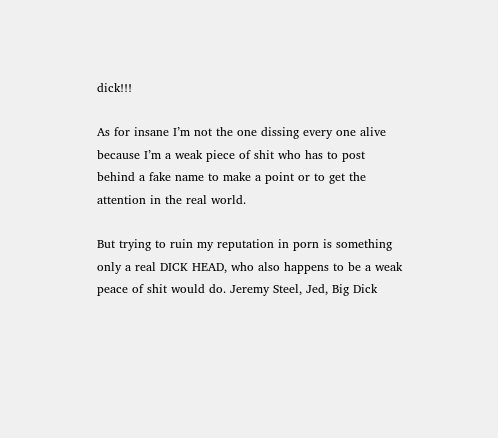dick!!!

As for insane I’m not the one dissing every one alive because I’m a weak piece of shit who has to post behind a fake name to make a point or to get the attention in the real world.

But trying to ruin my reputation in porn is something only a real DICK HEAD, who also happens to be a weak peace of shit would do. Jeremy Steel, Jed, Big Dick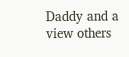Daddy and a view others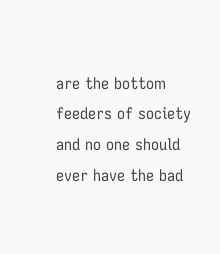are the bottom feeders of society and no one should ever have the bad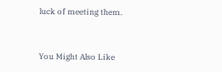luck of meeting them.


You Might Also Like